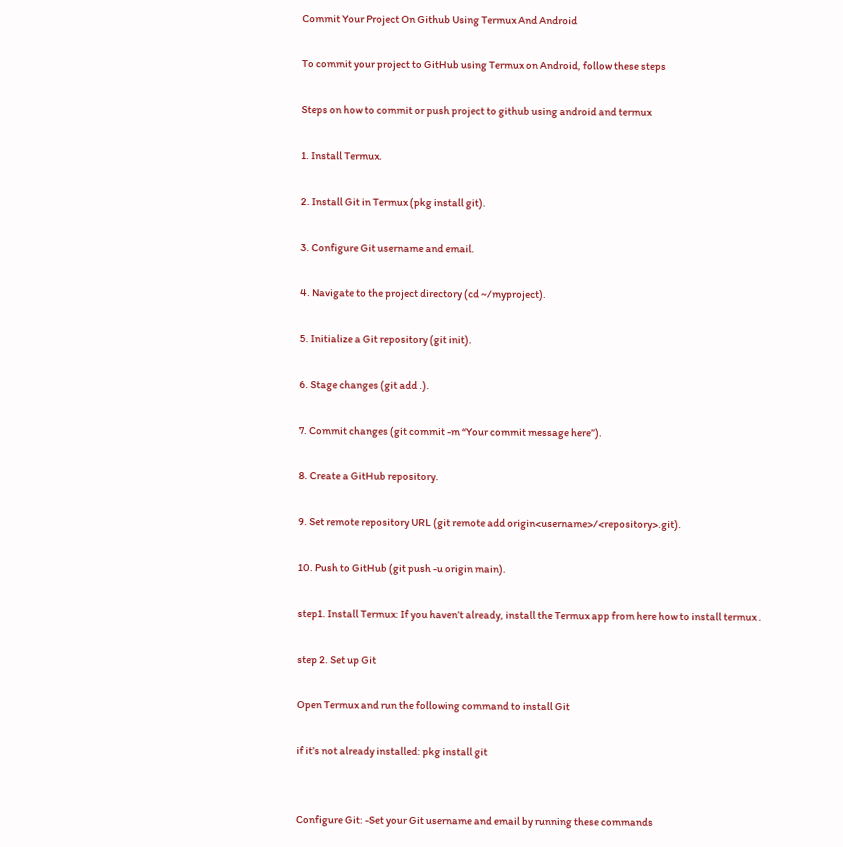Commit Your Project On Github Using Termux And Android

To commit your project to GitHub using Termux on Android, follow these steps

Steps on how to commit or push project to github using android and termux

1. Install Termux.

2. Install Git in Termux (pkg install git).

3. Configure Git username and email.

4. Navigate to the project directory (cd ~/myproject).

5. Initialize a Git repository (git init).

6. Stage changes (git add .).

7. Commit changes (git commit -m “Your commit message here”).

8. Create a GitHub repository.

9. Set remote repository URL (git remote add origin<username>/<repository>.git).

10. Push to GitHub (git push -u origin main).

step1. Install Termux: If you haven’t already, install the Termux app from here how to install termux .

step 2. Set up Git

Open Termux and run the following command to install Git

if it’s not already installed: pkg install git


Configure Git: -Set your Git username and email by running these commands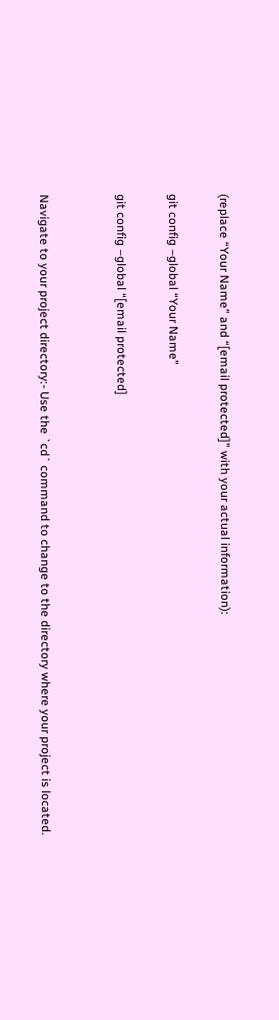(replace “Your Name” and “[email protected]” with your actual information):

git config –global “Your Name”

git config –global “[email protected]


Navigate to your project directory:- Use the `cd` command to change to the directory where your project is located.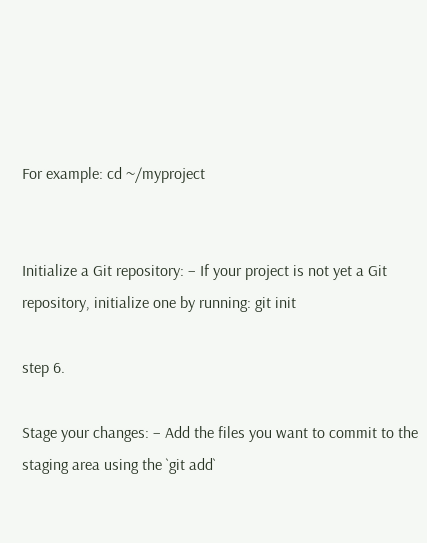For example: cd ~/myproject


Initialize a Git repository: – If your project is not yet a Git repository, initialize one by running: git init

step 6.

Stage your changes: – Add the files you want to commit to the staging area using the `git add`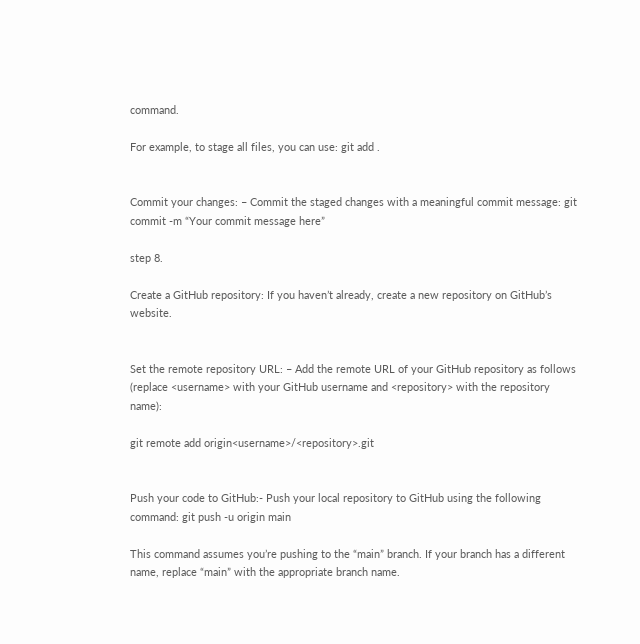command.

For example, to stage all files, you can use: git add .


Commit your changes: – Commit the staged changes with a meaningful commit message: git commit -m “Your commit message here”

step 8.

Create a GitHub repository: If you haven’t already, create a new repository on GitHub’s website.


Set the remote repository URL: – Add the remote URL of your GitHub repository as follows (replace <username> with your GitHub username and <repository> with the repository name):

git remote add origin<username>/<repository>.git


Push your code to GitHub:- Push your local repository to GitHub using the following command: git push -u origin main

This command assumes you’re pushing to the “main” branch. If your branch has a different name, replace “main” with the appropriate branch name.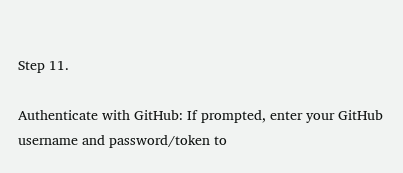Step 11.

Authenticate with GitHub: If prompted, enter your GitHub username and password/token to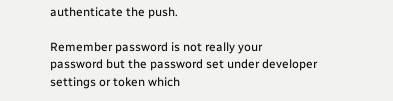authenticate the push.

Remember password is not really your password but the password set under developer settings or token which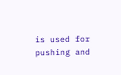is used for pushing and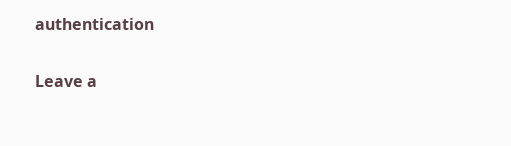authentication

Leave a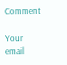Comment

Your email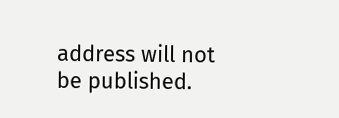address will not be published.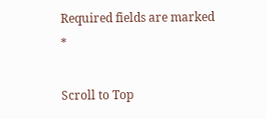Required fields are marked *

Scroll to Top